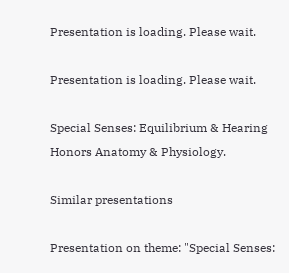Presentation is loading. Please wait.

Presentation is loading. Please wait.

Special Senses: Equilibrium & Hearing Honors Anatomy & Physiology.

Similar presentations

Presentation on theme: "Special Senses: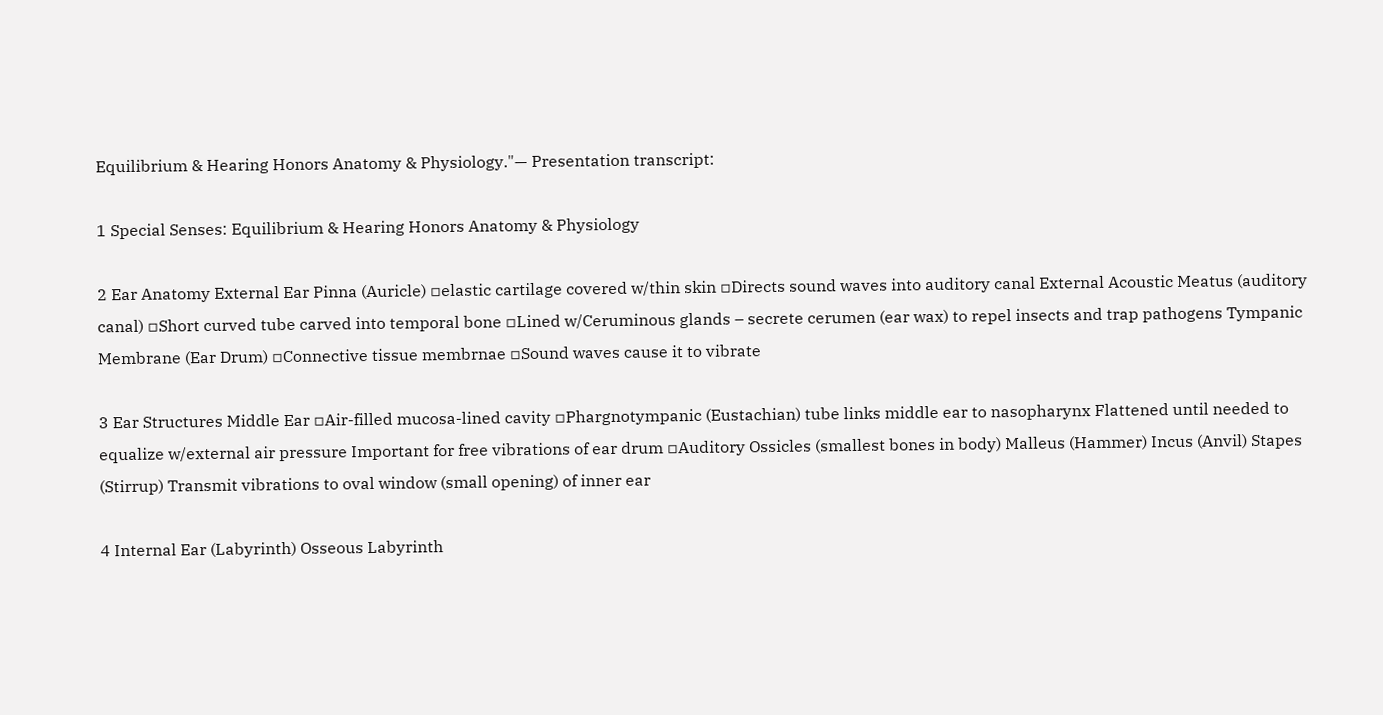Equilibrium & Hearing Honors Anatomy & Physiology."— Presentation transcript:

1 Special Senses: Equilibrium & Hearing Honors Anatomy & Physiology

2 Ear Anatomy External Ear Pinna (Auricle) ▫elastic cartilage covered w/thin skin ▫Directs sound waves into auditory canal External Acoustic Meatus (auditory canal) ▫Short curved tube carved into temporal bone ▫Lined w/Ceruminous glands – secrete cerumen (ear wax) to repel insects and trap pathogens Tympanic Membrane (Ear Drum) ▫Connective tissue membrnae ▫Sound waves cause it to vibrate

3 Ear Structures Middle Ear ▫Air-filled mucosa-lined cavity ▫Phargnotympanic (Eustachian) tube links middle ear to nasopharynx Flattened until needed to equalize w/external air pressure Important for free vibrations of ear drum ▫Auditory Ossicles (smallest bones in body) Malleus (Hammer) Incus (Anvil) Stapes (Stirrup) Transmit vibrations to oval window (small opening) of inner ear

4 Internal Ear (Labyrinth) Osseous Labyrinth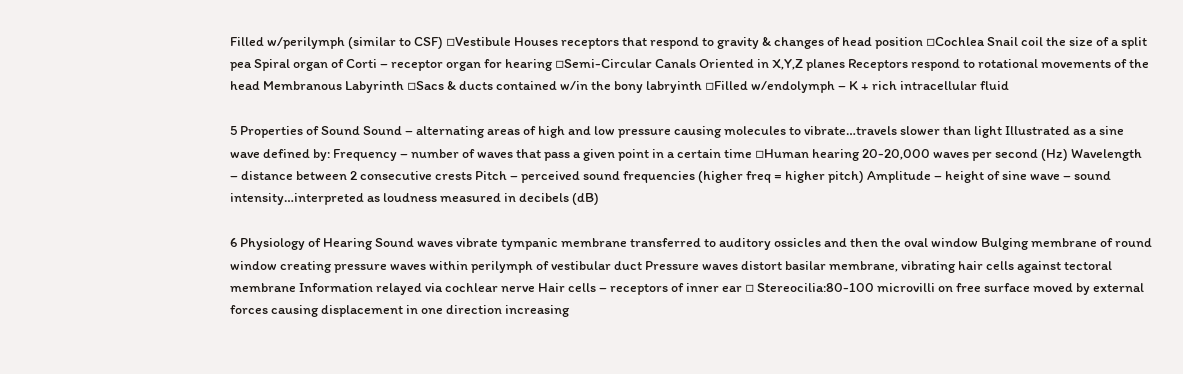Filled w/perilymph (similar to CSF) ▫Vestibule Houses receptors that respond to gravity & changes of head position ▫Cochlea Snail coil the size of a split pea Spiral organ of Corti – receptor organ for hearing ▫Semi-Circular Canals Oriented in X,Y,Z planes Receptors respond to rotational movements of the head Membranous Labyrinth ▫Sacs & ducts contained w/in the bony labryinth ▫Filled w/endolymph – K + rich intracellular fluid

5 Properties of Sound Sound – alternating areas of high and low pressure causing molecules to vibrate…travels slower than light Illustrated as a sine wave defined by: Frequency – number of waves that pass a given point in a certain time ▫Human hearing 20-20,000 waves per second (Hz) Wavelength – distance between 2 consecutive crests Pitch – perceived sound frequencies (higher freq = higher pitch) Amplitude – height of sine wave – sound intensity…interpreted as loudness measured in decibels (dB)

6 Physiology of Hearing Sound waves vibrate tympanic membrane transferred to auditory ossicles and then the oval window Bulging membrane of round window creating pressure waves within perilymph of vestibular duct Pressure waves distort basilar membrane, vibrating hair cells against tectoral membrane Information relayed via cochlear nerve Hair cells – receptors of inner ear ▫ Stereocilia:80-100 microvilli on free surface moved by external forces causing displacement in one direction increasing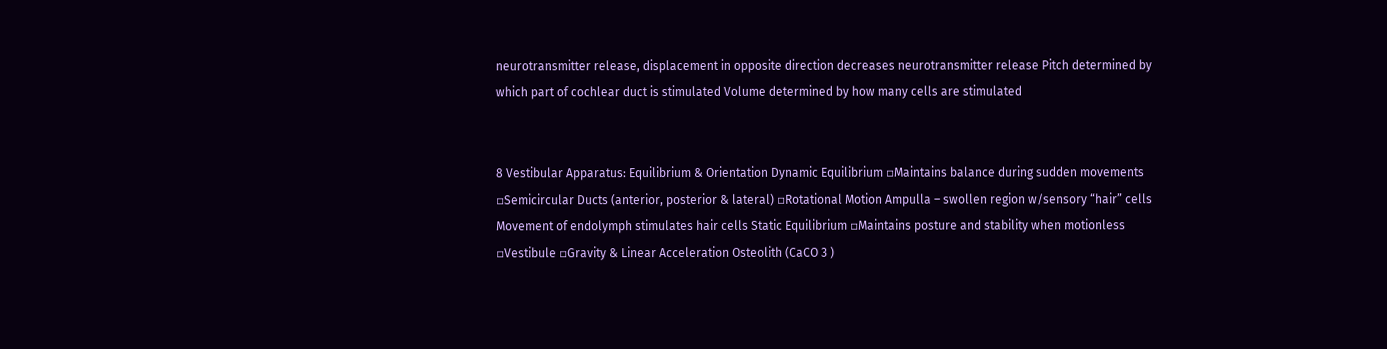neurotransmitter release, displacement in opposite direction decreases neurotransmitter release Pitch determined by which part of cochlear duct is stimulated Volume determined by how many cells are stimulated


8 Vestibular Apparatus: Equilibrium & Orientation Dynamic Equilibrium ▫Maintains balance during sudden movements ▫Semicircular Ducts (anterior, posterior & lateral) ▫Rotational Motion Ampulla – swollen region w/sensory “hair” cells Movement of endolymph stimulates hair cells Static Equilibrium ▫Maintains posture and stability when motionless ▫Vestibule ▫Gravity & Linear Acceleration Osteolith (CaCO 3 )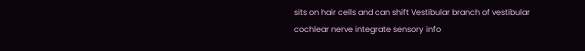sits on hair cells and can shift Vestibular branch of vestibular cochlear nerve integrate sensory info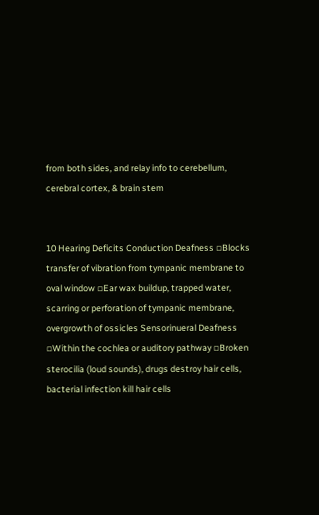from both sides, and relay info to cerebellum, cerebral cortex, & brain stem


10 Hearing Deficits Conduction Deafness ▫Blocks transfer of vibration from tympanic membrane to oval window ▫Ear wax buildup, trapped water, scarring or perforation of tympanic membrane, overgrowth of ossicles Sensorinueral Deafness ▫Within the cochlea or auditory pathway ▫Broken sterocilia (loud sounds), drugs destroy hair cells, bacterial infection kill hair cells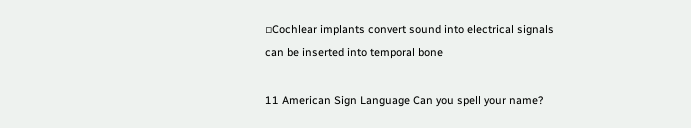▫Cochlear implants convert sound into electrical signals can be inserted into temporal bone

11 American Sign Language Can you spell your name?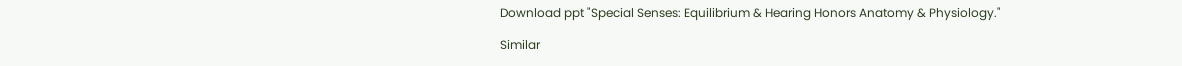Download ppt "Special Senses: Equilibrium & Hearing Honors Anatomy & Physiology."

Similar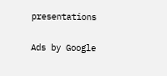presentations

Ads by Google